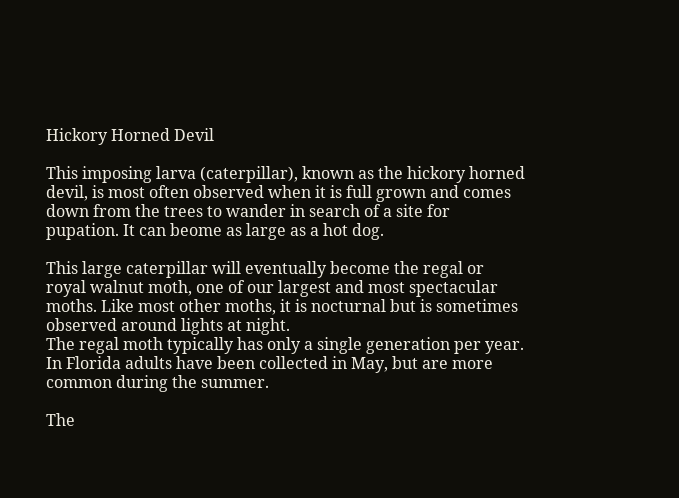Hickory Horned Devil

This imposing larva (caterpillar), known as the hickory horned devil, is most often observed when it is full grown and comes down from the trees to wander in search of a site for pupation. It can beome as large as a hot dog.

This large caterpillar will eventually become the regal or royal walnut moth, one of our largest and most spectacular moths. Like most other moths, it is nocturnal but is sometimes observed around lights at night.
The regal moth typically has only a single generation per year. In Florida adults have been collected in May, but are more common during the summer.

The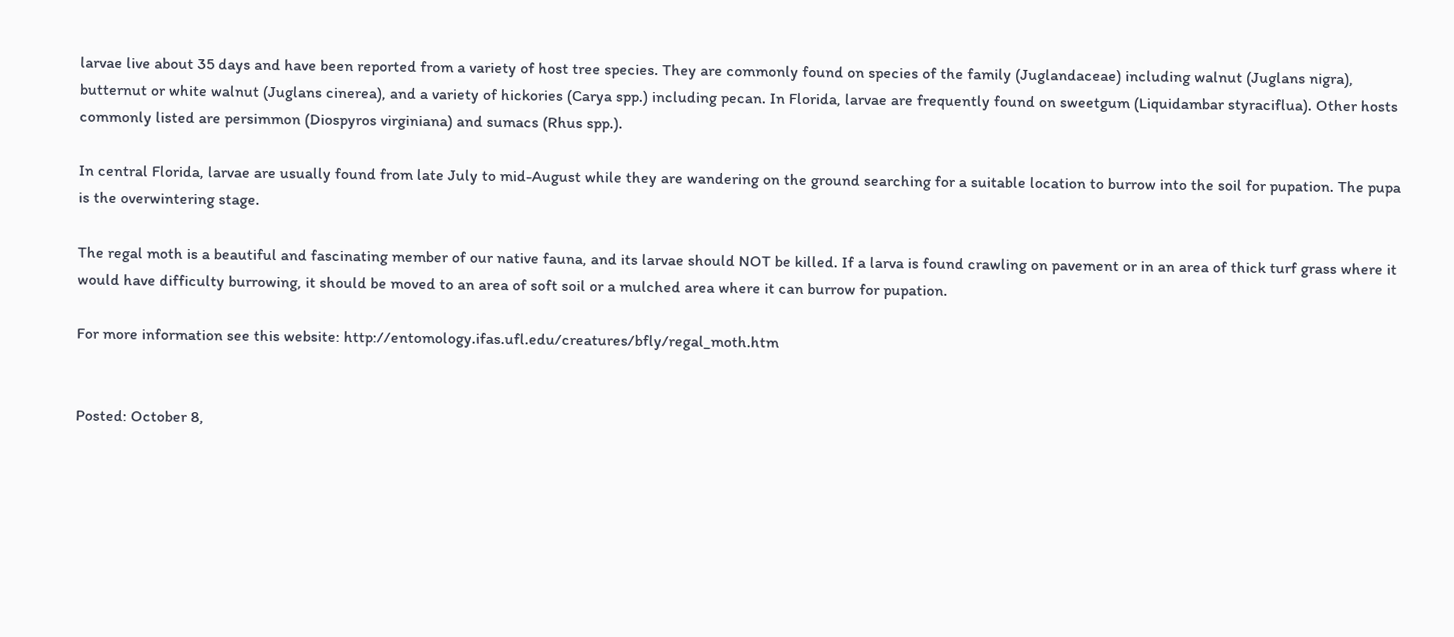larvae live about 35 days and have been reported from a variety of host tree species. They are commonly found on species of the family (Juglandaceae) including walnut (Juglans nigra), butternut or white walnut (Juglans cinerea), and a variety of hickories (Carya spp.) including pecan. In Florida, larvae are frequently found on sweetgum (Liquidambar styraciflua). Other hosts commonly listed are persimmon (Diospyros virginiana) and sumacs (Rhus spp.).

In central Florida, larvae are usually found from late July to mid-August while they are wandering on the ground searching for a suitable location to burrow into the soil for pupation. The pupa is the overwintering stage.

The regal moth is a beautiful and fascinating member of our native fauna, and its larvae should NOT be killed. If a larva is found crawling on pavement or in an area of thick turf grass where it would have difficulty burrowing, it should be moved to an area of soft soil or a mulched area where it can burrow for pupation.

For more information see this website: http://entomology.ifas.ufl.edu/creatures/bfly/regal_moth.htm


Posted: October 8,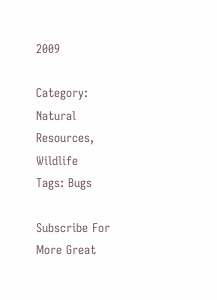2009

Category: Natural Resources, Wildlife
Tags: Bugs

Subscribe For More Great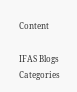Content

IFAS Blogs Categories